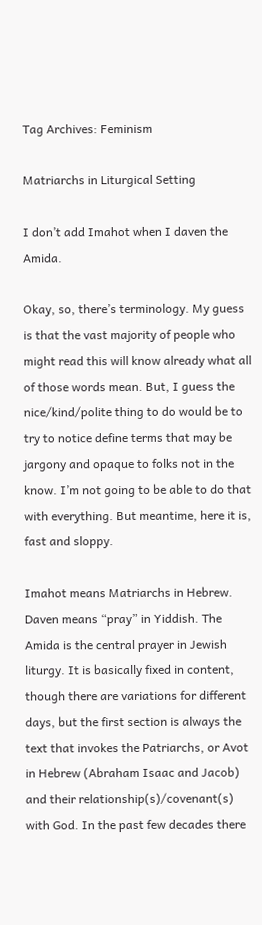Tag Archives: Feminism

Matriarchs in Liturgical Setting

I don’t add Imahot when I daven the Amida.

Okay, so, there’s terminology. My guess is that the vast majority of people who might read this will know already what all of those words mean. But, I guess the nice/kind/polite thing to do would be to try to notice define terms that may be jargony and opaque to folks not in the know. I’m not going to be able to do that with everything. But meantime, here it is, fast and sloppy.

Imahot means Matriarchs in Hebrew. Daven means “pray” in Yiddish. The Amida is the central prayer in Jewish liturgy. It is basically fixed in content, though there are variations for different days, but the first section is always the text that invokes the Patriarchs, or Avot in Hebrew (Abraham Isaac and Jacob) and their relationship(s)/covenant(s) with God. In the past few decades there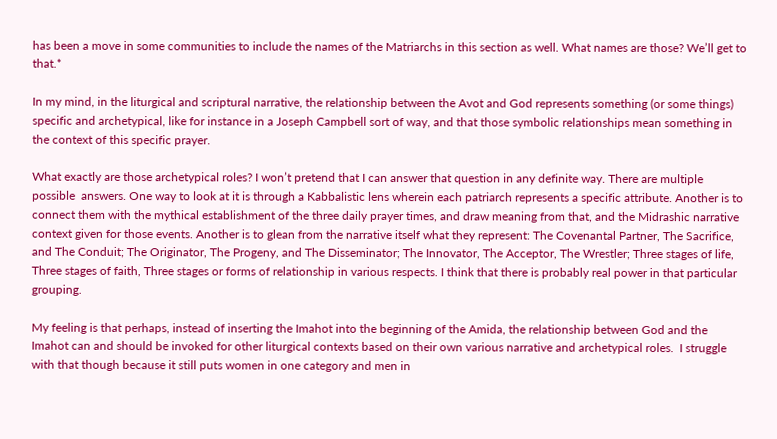has been a move in some communities to include the names of the Matriarchs in this section as well. What names are those? We’ll get to that.*

In my mind, in the liturgical and scriptural narrative, the relationship between the Avot and God represents something (or some things) specific and archetypical, like for instance in a Joseph Campbell sort of way, and that those symbolic relationships mean something in the context of this specific prayer.

What exactly are those archetypical roles? I won’t pretend that I can answer that question in any definite way. There are multiple possible  answers. One way to look at it is through a Kabbalistic lens wherein each patriarch represents a specific attribute. Another is to connect them with the mythical establishment of the three daily prayer times, and draw meaning from that, and the Midrashic narrative context given for those events. Another is to glean from the narrative itself what they represent: The Covenantal Partner, The Sacrifice, and The Conduit; The Originator, The Progeny, and The Disseminator; The Innovator, The Acceptor, The Wrestler; Three stages of life, Three stages of faith, Three stages or forms of relationship in various respects. I think that there is probably real power in that particular grouping.

My feeling is that perhaps, instead of inserting the Imahot into the beginning of the Amida, the relationship between God and the Imahot can and should be invoked for other liturgical contexts based on their own various narrative and archetypical roles.  I struggle with that though because it still puts women in one category and men in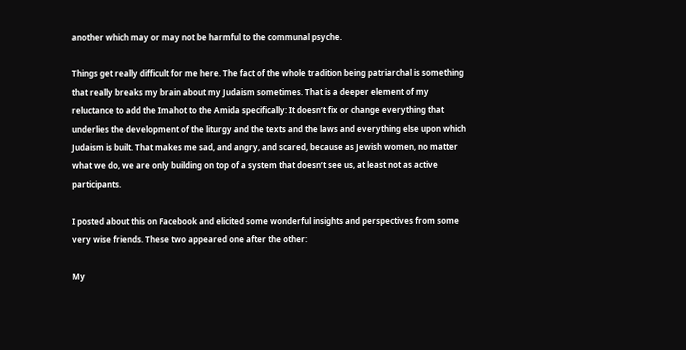another which may or may not be harmful to the communal psyche.

Things get really difficult for me here. The fact of the whole tradition being patriarchal is something that really breaks my brain about my Judaism sometimes. That is a deeper element of my reluctance to add the Imahot to the Amida specifically: It doesn’t fix or change everything that underlies the development of the liturgy and the texts and the laws and everything else upon which Judaism is built. That makes me sad, and angry, and scared, because as Jewish women, no matter what we do, we are only building on top of a system that doesn’t see us, at least not as active participants.

I posted about this on Facebook and elicited some wonderful insights and perspectives from some very wise friends. These two appeared one after the other:

My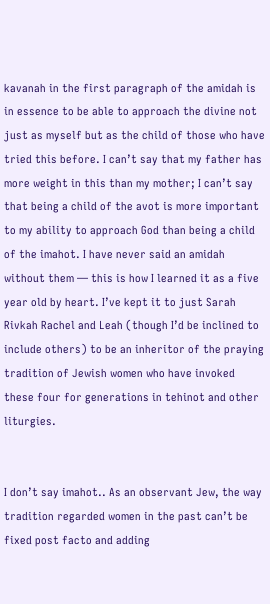kavanah in the first paragraph of the amidah is in essence to be able to approach the divine not just as myself but as the child of those who have tried this before. I can’t say that my father has more weight in this than my mother; I can’t say that being a child of the avot is more important to my ability to approach God than being a child of the imahot. I have never said an amidah without them — this is how I learned it as a five year old by heart. I’ve kept it to just Sarah Rivkah Rachel and Leah (though I’d be inclined to include others) to be an inheritor of the praying tradition of Jewish women who have invoked these four for generations in tehinot and other liturgies.


I don’t say imahot.. As an observant Jew, the way tradition regarded women in the past can’t be fixed post facto and adding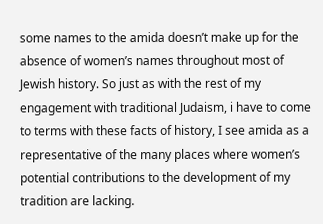some names to the amida doesn’t make up for the absence of women’s names throughout most of Jewish history. So just as with the rest of my engagement with traditional Judaism, i have to come to terms with these facts of history, I see amida as a representative of the many places where women’s potential contributions to the development of my tradition are lacking.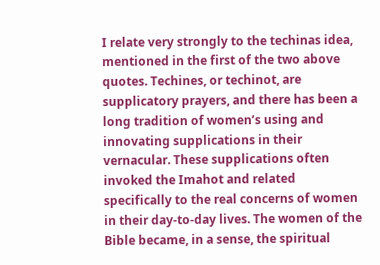I relate very strongly to the techinas idea, mentioned in the first of the two above quotes. Techines, or techinot, are supplicatory prayers, and there has been a long tradition of women’s using and innovating supplications in their vernacular. These supplications often invoked the Imahot and related specifically to the real concerns of women in their day-to-day lives. The women of the Bible became, in a sense, the spiritual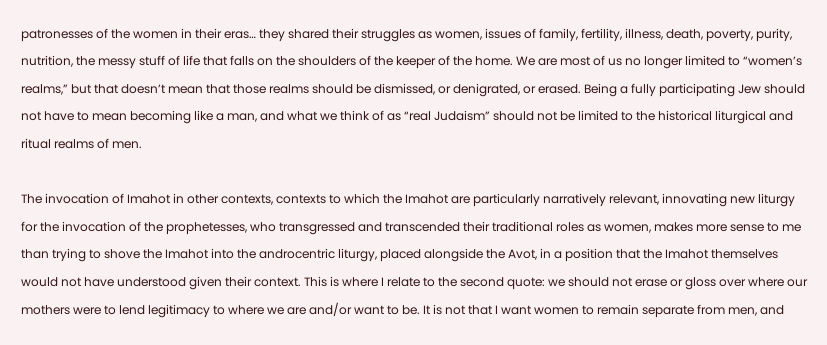patronesses of the women in their eras… they shared their struggles as women, issues of family, fertility, illness, death, poverty, purity, nutrition, the messy stuff of life that falls on the shoulders of the keeper of the home. We are most of us no longer limited to “women’s realms,” but that doesn’t mean that those realms should be dismissed, or denigrated, or erased. Being a fully participating Jew should not have to mean becoming like a man, and what we think of as “real Judaism” should not be limited to the historical liturgical and ritual realms of men.

The invocation of Imahot in other contexts, contexts to which the Imahot are particularly narratively relevant, innovating new liturgy for the invocation of the prophetesses, who transgressed and transcended their traditional roles as women, makes more sense to me than trying to shove the Imahot into the androcentric liturgy, placed alongside the Avot, in a position that the Imahot themselves would not have understood given their context. This is where I relate to the second quote: we should not erase or gloss over where our mothers were to lend legitimacy to where we are and/or want to be. It is not that I want women to remain separate from men, and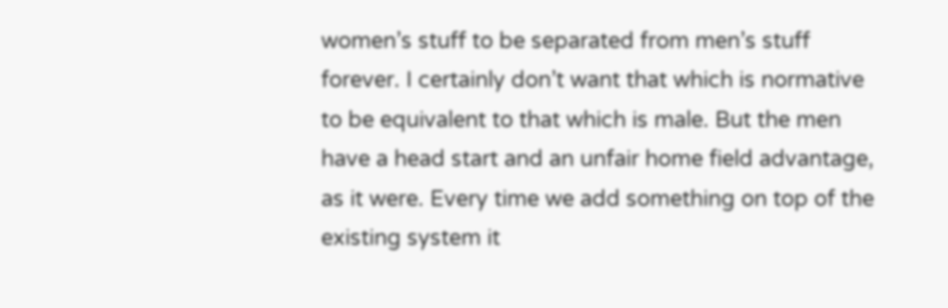women’s stuff to be separated from men’s stuff forever. I certainly don’t want that which is normative to be equivalent to that which is male. But the men have a head start and an unfair home field advantage, as it were. Every time we add something on top of the existing system it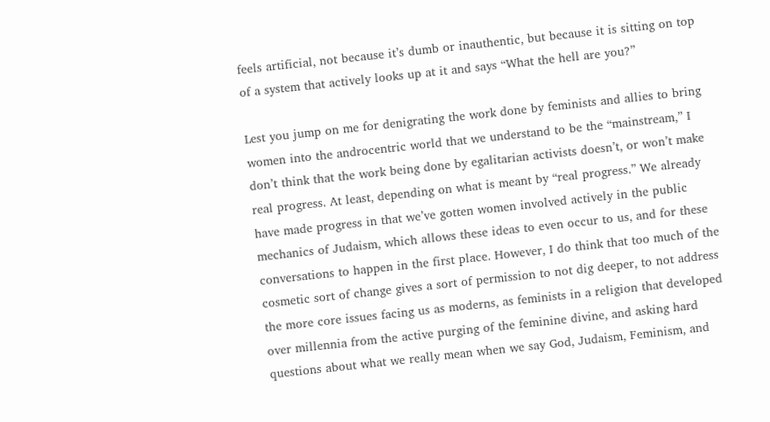feels artificial, not because it’s dumb or inauthentic, but because it is sitting on top of a system that actively looks up at it and says “What the hell are you?”

Lest you jump on me for denigrating the work done by feminists and allies to bring women into the androcentric world that we understand to be the “mainstream,” I don’t think that the work being done by egalitarian activists doesn’t, or won’t make real progress. At least, depending on what is meant by “real progress.” We already have made progress in that we’ve gotten women involved actively in the public mechanics of Judaism, which allows these ideas to even occur to us, and for these conversations to happen in the first place. However, I do think that too much of the cosmetic sort of change gives a sort of permission to not dig deeper, to not address the more core issues facing us as moderns, as feminists in a religion that developed over millennia from the active purging of the feminine divine, and asking hard questions about what we really mean when we say God, Judaism, Feminism, and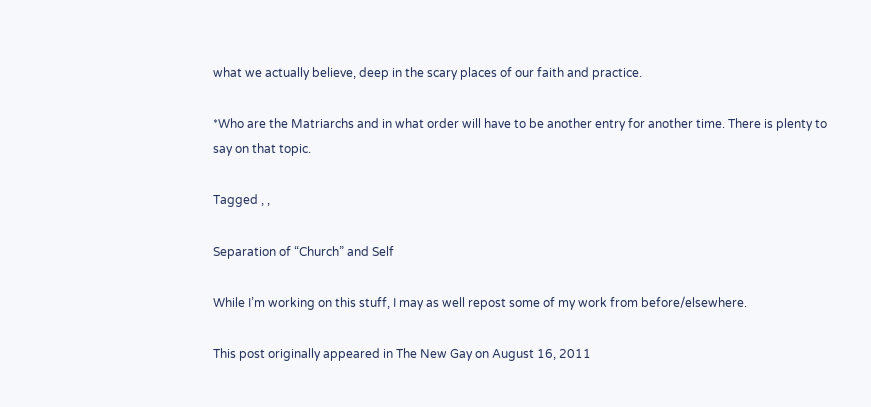what we actually believe, deep in the scary places of our faith and practice.

*Who are the Matriarchs and in what order will have to be another entry for another time. There is plenty to say on that topic.

Tagged , ,

Separation of “Church” and Self

While I’m working on this stuff, I may as well repost some of my work from before/elsewhere.

This post originally appeared in The New Gay on August 16, 2011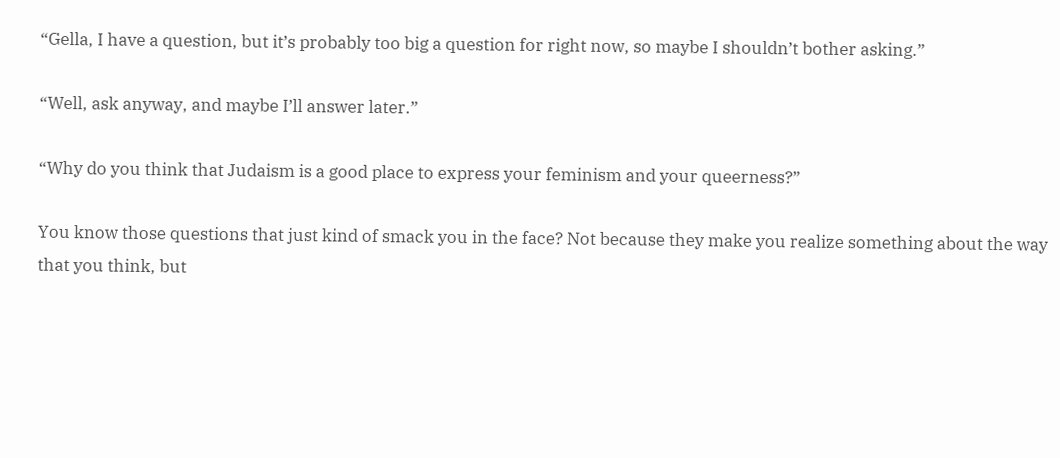“Gella, I have a question, but it’s probably too big a question for right now, so maybe I shouldn’t bother asking.”

“Well, ask anyway, and maybe I’ll answer later.”

“Why do you think that Judaism is a good place to express your feminism and your queerness?”

You know those questions that just kind of smack you in the face? Not because they make you realize something about the way that you think, but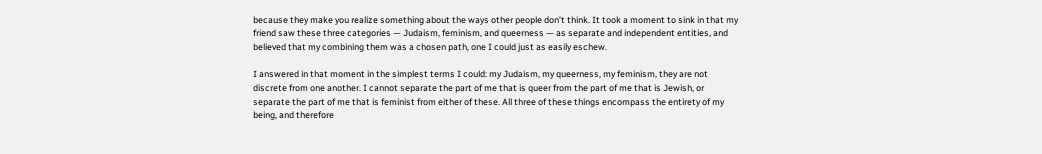because they make you realize something about the ways other people don’t think. It took a moment to sink in that my friend saw these three categories — Judaism, feminism, and queerness — as separate and independent entities, and believed that my combining them was a chosen path, one I could just as easily eschew.

I answered in that moment in the simplest terms I could: my Judaism, my queerness, my feminism, they are not discrete from one another. I cannot separate the part of me that is queer from the part of me that is Jewish, or separate the part of me that is feminist from either of these. All three of these things encompass the entirety of my being, and therefore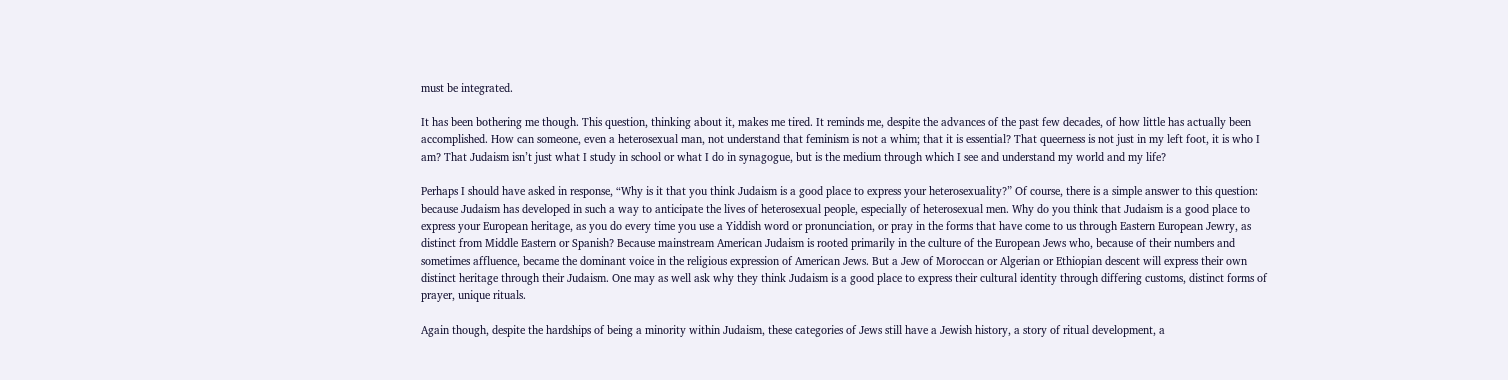must be integrated.

It has been bothering me though. This question, thinking about it, makes me tired. It reminds me, despite the advances of the past few decades, of how little has actually been accomplished. How can someone, even a heterosexual man, not understand that feminism is not a whim; that it is essential? That queerness is not just in my left foot, it is who I am? That Judaism isn’t just what I study in school or what I do in synagogue, but is the medium through which I see and understand my world and my life?

Perhaps I should have asked in response, “Why is it that you think Judaism is a good place to express your heterosexuality?” Of course, there is a simple answer to this question: because Judaism has developed in such a way to anticipate the lives of heterosexual people, especially of heterosexual men. Why do you think that Judaism is a good place to express your European heritage, as you do every time you use a Yiddish word or pronunciation, or pray in the forms that have come to us through Eastern European Jewry, as distinct from Middle Eastern or Spanish? Because mainstream American Judaism is rooted primarily in the culture of the European Jews who, because of their numbers and sometimes affluence, became the dominant voice in the religious expression of American Jews. But a Jew of Moroccan or Algerian or Ethiopian descent will express their own distinct heritage through their Judaism. One may as well ask why they think Judaism is a good place to express their cultural identity through differing customs, distinct forms of prayer, unique rituals.

Again though, despite the hardships of being a minority within Judaism, these categories of Jews still have a Jewish history, a story of ritual development, a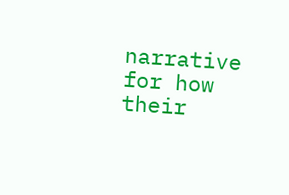narrative for how their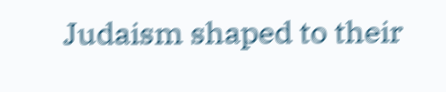Judaism shaped to their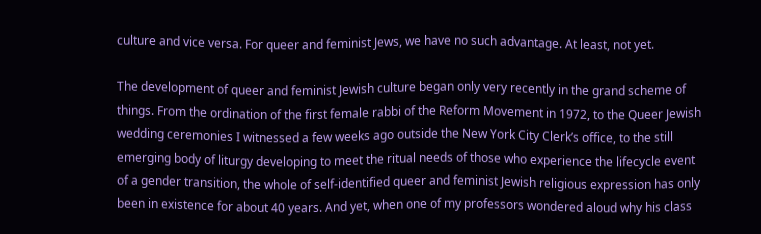culture and vice versa. For queer and feminist Jews, we have no such advantage. At least, not yet.

The development of queer and feminist Jewish culture began only very recently in the grand scheme of things. From the ordination of the first female rabbi of the Reform Movement in 1972, to the Queer Jewish wedding ceremonies I witnessed a few weeks ago outside the New York City Clerk’s office, to the still emerging body of liturgy developing to meet the ritual needs of those who experience the lifecycle event of a gender transition, the whole of self-identified queer and feminist Jewish religious expression has only been in existence for about 40 years. And yet, when one of my professors wondered aloud why his class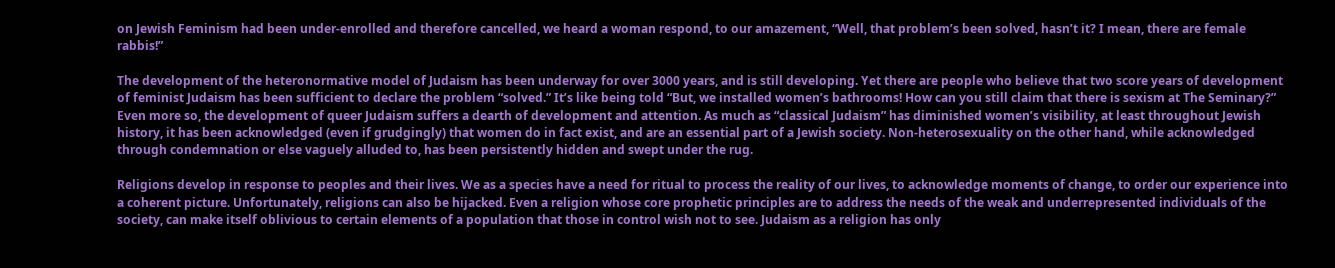on Jewish Feminism had been under-enrolled and therefore cancelled, we heard a woman respond, to our amazement, “Well, that problem’s been solved, hasn’t it? I mean, there are female rabbis!”

The development of the heteronormative model of Judaism has been underway for over 3000 years, and is still developing. Yet there are people who believe that two score years of development of feminist Judaism has been sufficient to declare the problem “solved.” It’s like being told “But, we installed women’s bathrooms! How can you still claim that there is sexism at The Seminary?” Even more so, the development of queer Judaism suffers a dearth of development and attention. As much as “classical Judaism” has diminished women’s visibility, at least throughout Jewish history, it has been acknowledged (even if grudgingly) that women do in fact exist, and are an essential part of a Jewish society. Non-heterosexuality on the other hand, while acknowledged through condemnation or else vaguely alluded to, has been persistently hidden and swept under the rug.

Religions develop in response to peoples and their lives. We as a species have a need for ritual to process the reality of our lives, to acknowledge moments of change, to order our experience into a coherent picture. Unfortunately, religions can also be hijacked. Even a religion whose core prophetic principles are to address the needs of the weak and underrepresented individuals of the society, can make itself oblivious to certain elements of a population that those in control wish not to see. Judaism as a religion has only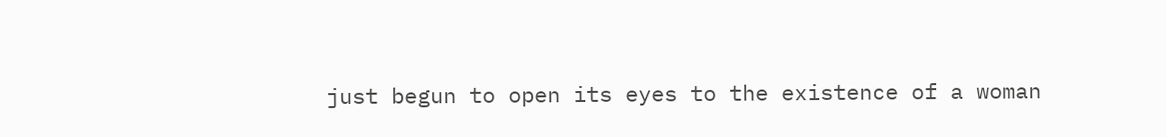just begun to open its eyes to the existence of a woman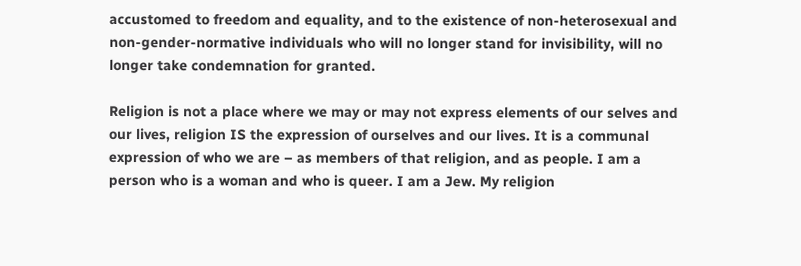accustomed to freedom and equality, and to the existence of non-heterosexual and non-gender-normative individuals who will no longer stand for invisibility, will no longer take condemnation for granted.

Religion is not a place where we may or may not express elements of our selves and our lives, religion IS the expression of ourselves and our lives. It is a communal expression of who we are – as members of that religion, and as people. I am a person who is a woman and who is queer. I am a Jew. My religion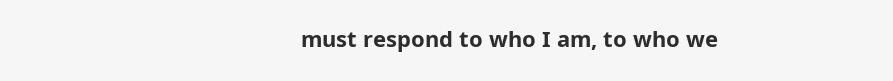must respond to who I am, to who we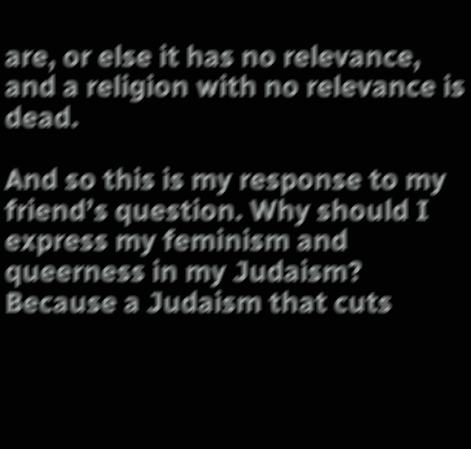are, or else it has no relevance, and a religion with no relevance is dead.

And so this is my response to my friend’s question. Why should I express my feminism and queerness in my Judaism? Because a Judaism that cuts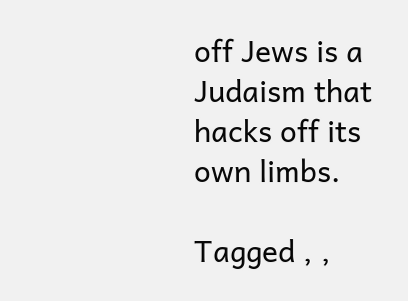off Jews is a Judaism that hacks off its own limbs.

Tagged , ,